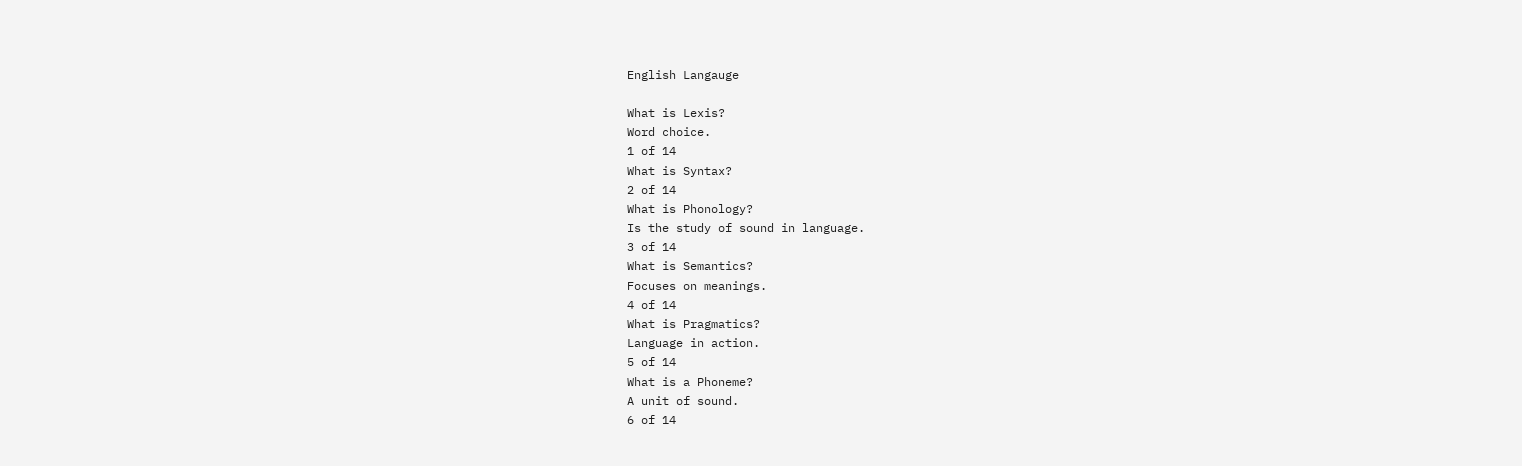English Langauge

What is Lexis?
Word choice.
1 of 14
What is Syntax?
2 of 14
What is Phonology?
Is the study of sound in language.
3 of 14
What is Semantics?
Focuses on meanings.
4 of 14
What is Pragmatics?
Language in action.
5 of 14
What is a Phoneme?
A unit of sound.
6 of 14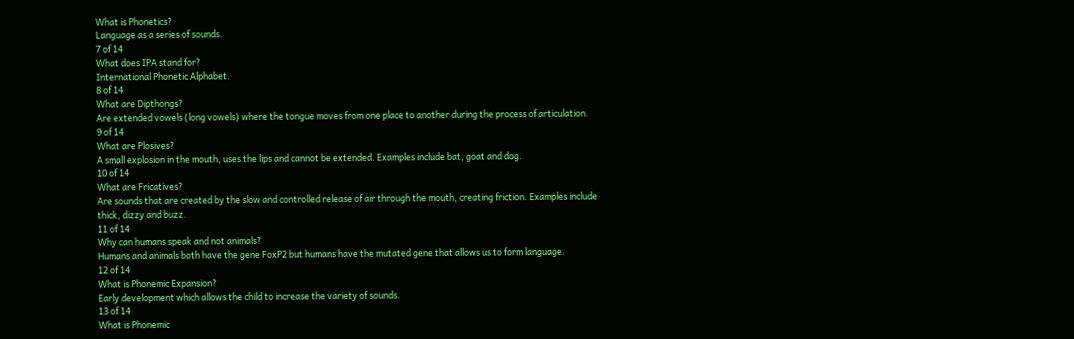What is Phonetics?
Language as a series of sounds.
7 of 14
What does IPA stand for?
International Phonetic Alphabet.
8 of 14
What are Dipthongs?
Are extended vowels (long vowels) where the tongue moves from one place to another during the process of articulation.
9 of 14
What are Plosives?
A small explosion in the mouth, uses the lips and cannot be extended. Examples include bat, goat and dog.
10 of 14
What are Fricatives?
Are sounds that are created by the slow and controlled release of air through the mouth, creating friction. Examples include thick, dizzy and buzz.
11 of 14
Why can humans speak and not animals?
Humans and animals both have the gene FoxP2 but humans have the mutated gene that allows us to form language.
12 of 14
What is Phonemic Expansion?
Early development which allows the child to increase the variety of sounds.
13 of 14
What is Phonemic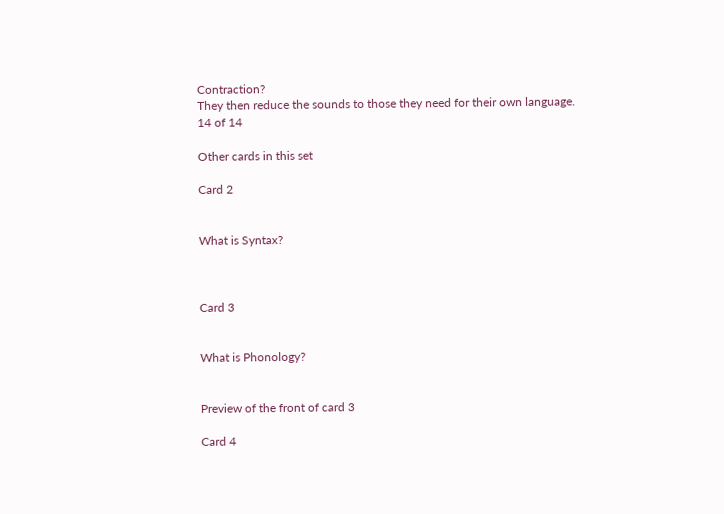Contraction?
They then reduce the sounds to those they need for their own language.
14 of 14

Other cards in this set

Card 2


What is Syntax?



Card 3


What is Phonology?


Preview of the front of card 3

Card 4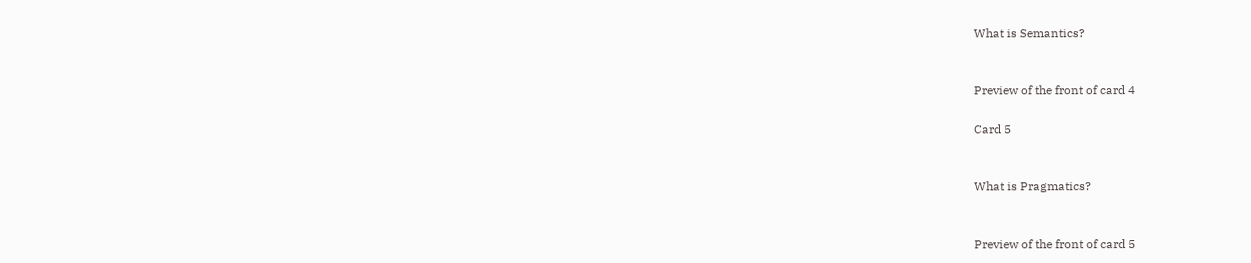What is Semantics?


Preview of the front of card 4

Card 5


What is Pragmatics?


Preview of the front of card 5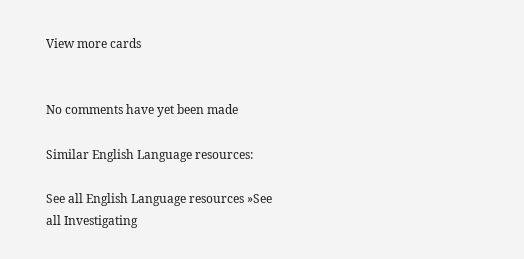View more cards


No comments have yet been made

Similar English Language resources:

See all English Language resources »See all Investigating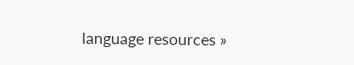language resources »